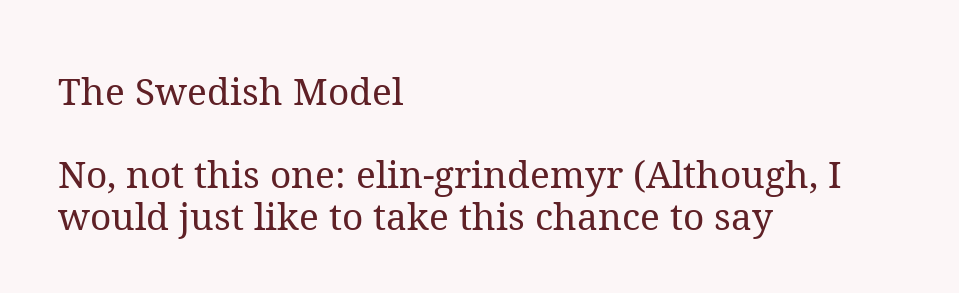The Swedish Model

No, not this one: elin-grindemyr (Although, I would just like to take this chance to say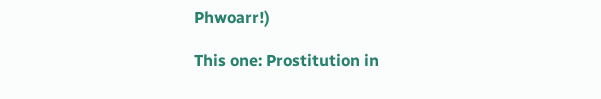Phwoarr!)

This one: Prostitution in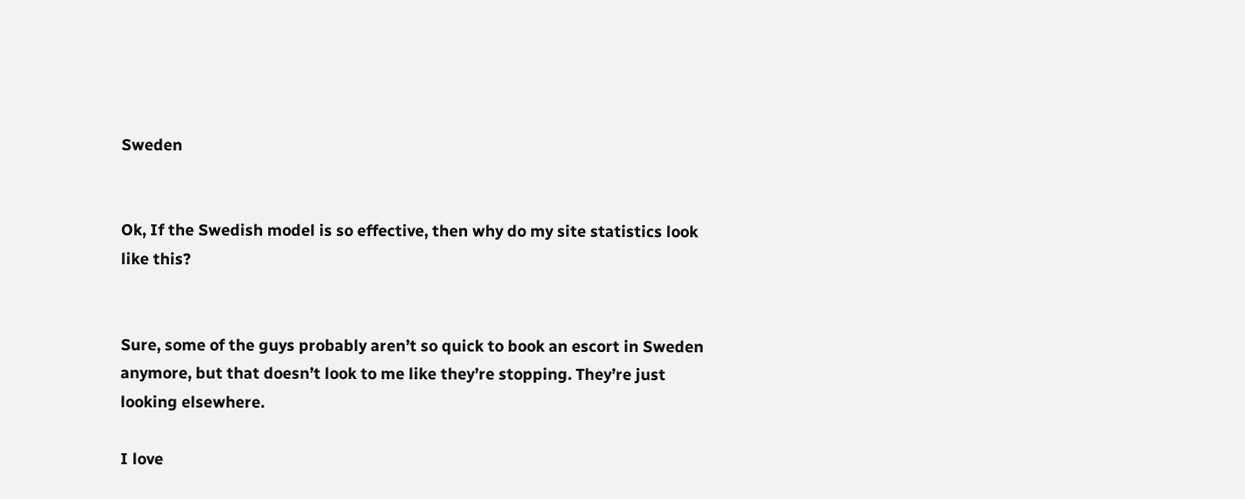Sweden


Ok, If the Swedish model is so effective, then why do my site statistics look like this?


Sure, some of the guys probably aren’t so quick to book an escort in Sweden anymore, but that doesn’t look to me like they’re stopping. They’re just looking elsewhere.

I love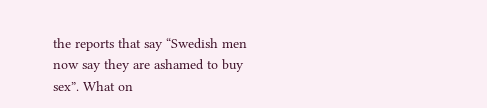the reports that say “Swedish men now say they are ashamed to buy sex”. What on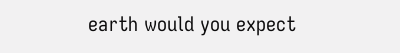earth would you expect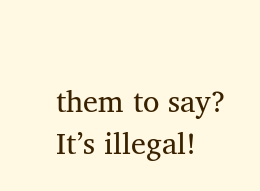them to say? It’s illegal!